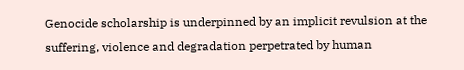Genocide scholarship is underpinned by an implicit revulsion at the suffering, violence and degradation perpetrated by human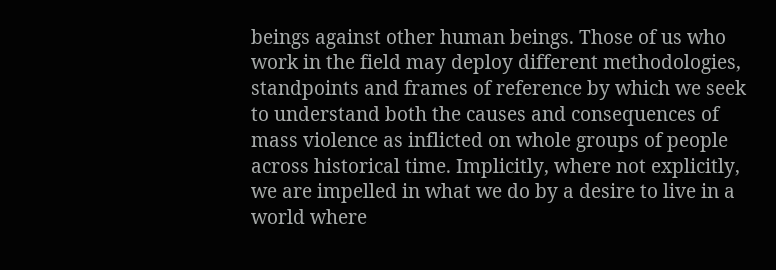beings against other human beings. Those of us who work in the field may deploy different methodologies, standpoints and frames of reference by which we seek to understand both the causes and consequences of mass violence as inflicted on whole groups of people across historical time. Implicitly, where not explicitly, we are impelled in what we do by a desire to live in a world where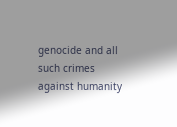genocide and all such crimes against humanity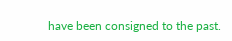have been consigned to the past.